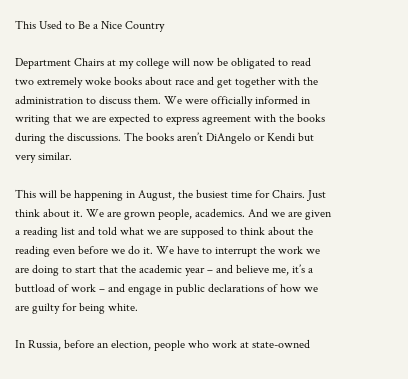This Used to Be a Nice Country

Department Chairs at my college will now be obligated to read two extremely woke books about race and get together with the administration to discuss them. We were officially informed in writing that we are expected to express agreement with the books during the discussions. The books aren’t DiAngelo or Kendi but very similar.

This will be happening in August, the busiest time for Chairs. Just think about it. We are grown people, academics. And we are given a reading list and told what we are supposed to think about the reading even before we do it. We have to interrupt the work we are doing to start that the academic year – and believe me, it’s a buttload of work – and engage in public declarations of how we are guilty for being white.

In Russia, before an election, people who work at state-owned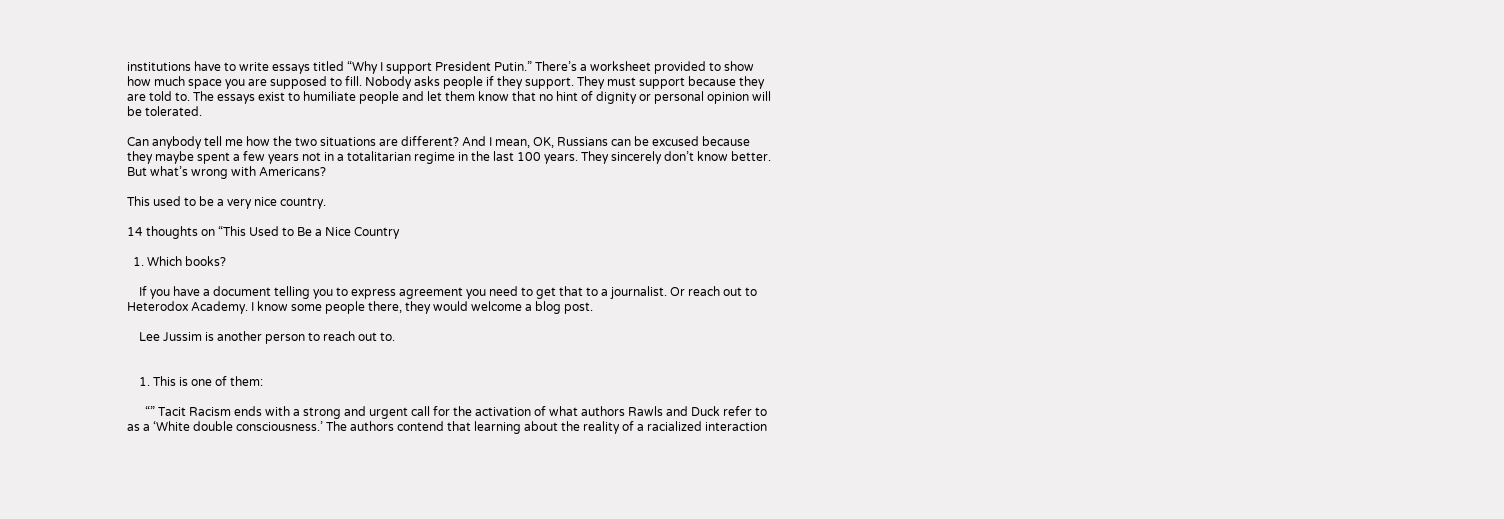institutions have to write essays titled “Why I support President Putin.” There’s a worksheet provided to show how much space you are supposed to fill. Nobody asks people if they support. They must support because they are told to. The essays exist to humiliate people and let them know that no hint of dignity or personal opinion will be tolerated.

Can anybody tell me how the two situations are different? And I mean, OK, Russians can be excused because they maybe spent a few years not in a totalitarian regime in the last 100 years. They sincerely don’t know better. But what’s wrong with Americans?

This used to be a very nice country.

14 thoughts on “This Used to Be a Nice Country

  1. Which books?

    If you have a document telling you to express agreement you need to get that to a journalist. Or reach out to Heterodox Academy. I know some people there, they would welcome a blog post.

    Lee Jussim is another person to reach out to.


    1. This is one of them:

      “” Tacit Racism ends with a strong and urgent call for the activation of what authors Rawls and Duck refer to as a ‘White double consciousness.’ The authors contend that learning about the reality of a racialized interaction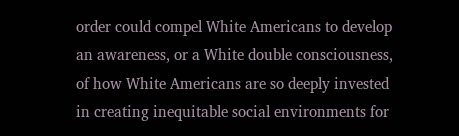order could compel White Americans to develop an awareness, or a White double consciousness, of how White Americans are so deeply invested in creating inequitable social environments for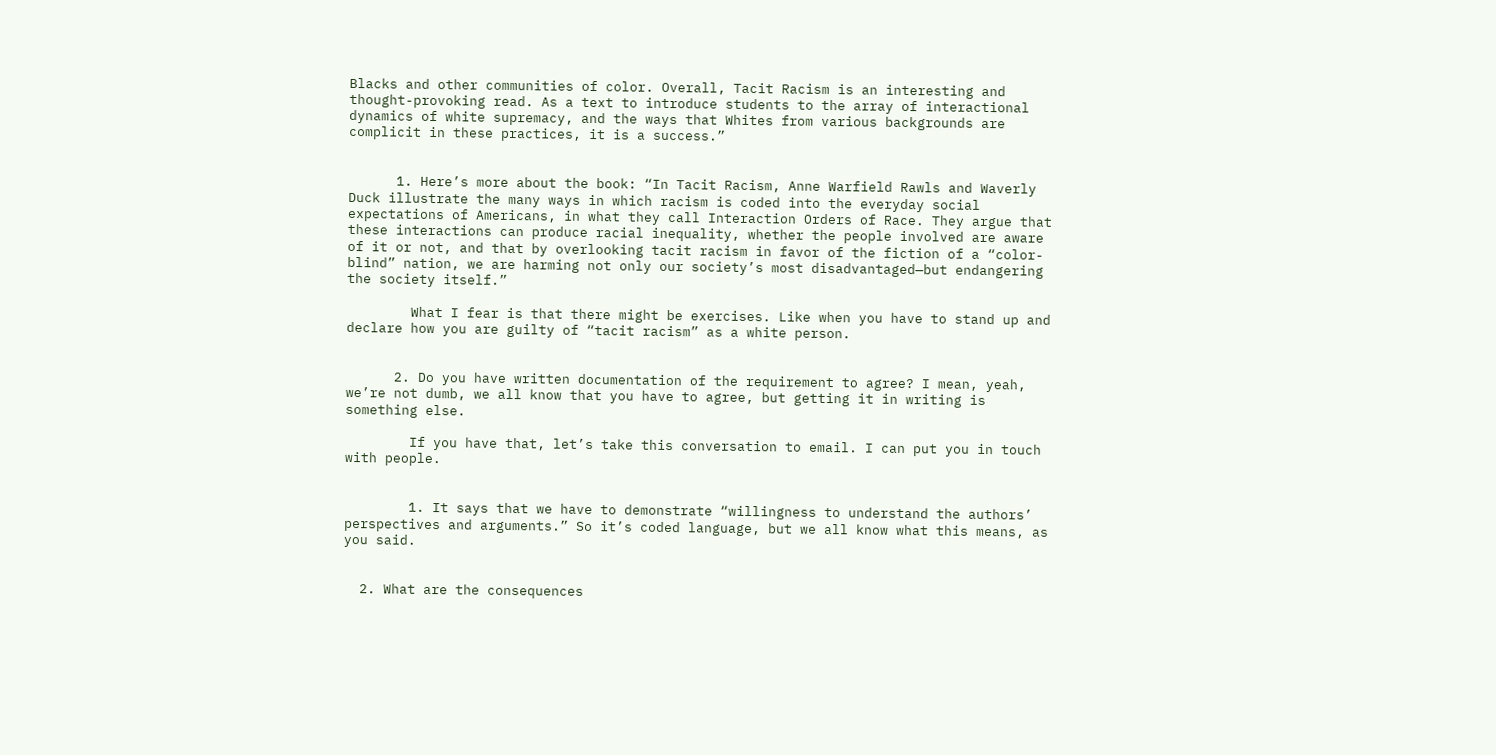Blacks and other communities of color. Overall, Tacit Racism is an interesting and thought-provoking read. As a text to introduce students to the array of interactional dynamics of white supremacy, and the ways that Whites from various backgrounds are complicit in these practices, it is a success.”


      1. Here’s more about the book: “In Tacit Racism, Anne Warfield Rawls and Waverly Duck illustrate the many ways in which racism is coded into the everyday social expectations of Americans, in what they call Interaction Orders of Race. They argue that these interactions can produce racial inequality, whether the people involved are aware of it or not, and that by overlooking tacit racism in favor of the fiction of a “color-blind” nation, we are harming not only our society’s most disadvantaged—but endangering the society itself.”

        What I fear is that there might be exercises. Like when you have to stand up and declare how you are guilty of “tacit racism” as a white person.


      2. Do you have written documentation of the requirement to agree? I mean, yeah, we’re not dumb, we all know that you have to agree, but getting it in writing is something else.

        If you have that, let’s take this conversation to email. I can put you in touch with people.


        1. It says that we have to demonstrate “willingness to understand the authors’ perspectives and arguments.” So it’s coded language, but we all know what this means, as you said.


  2. What are the consequences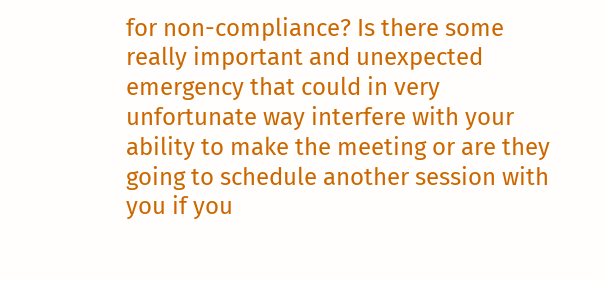for non-compliance? Is there some really important and unexpected emergency that could in very unfortunate way interfere with your ability to make the meeting or are they going to schedule another session with you if you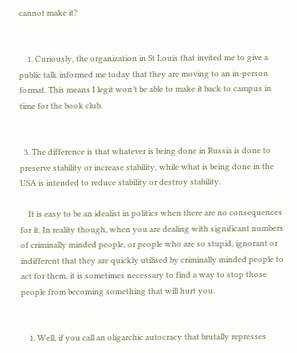cannot make it?


    1. Curiously, the organization in St Louis that invited me to give a public talk informed me today that they are moving to an in-person format. This means I legit won’t be able to make it back to campus in time for the book club.


  3. The difference is that whatever is being done in Russia is done to preserve stability or increase stability, while what is being done in the USA is intended to reduce stability or destroy stability.

    It is easy to be an idealist in politics when there are no consequences for it. In reality though, when you are dealing with significant numbers of criminally minded people, or people who are so stupid, ignorant or indifferent that they are quickly utilised by criminally minded people to act for them, it is sometimes necessary to find a way to stop those people from becoming something that will hurt you.


    1. Well, if you call an oligarchic autocracy that brutally represses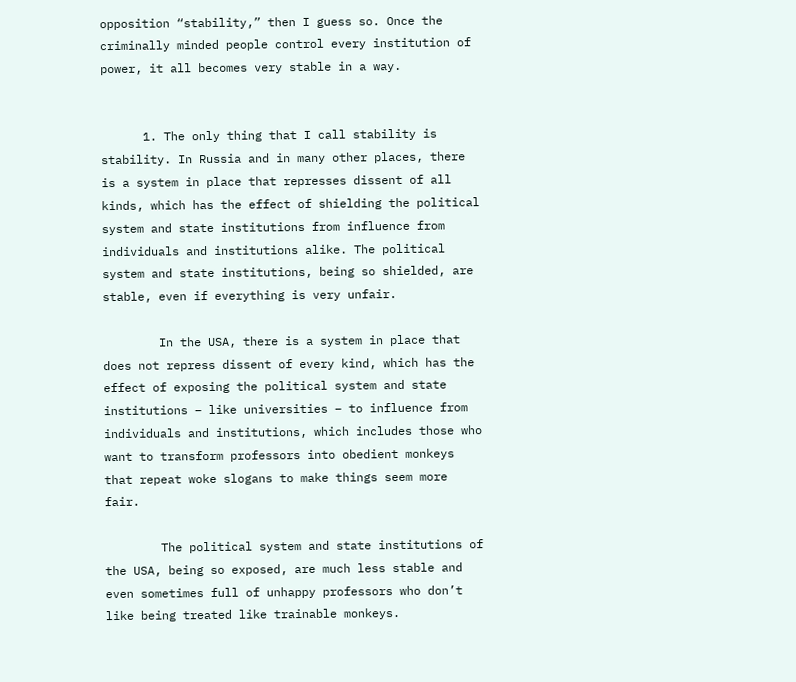opposition “stability,” then I guess so. Once the criminally minded people control every institution of power, it all becomes very stable in a way.


      1. The only thing that I call stability is stability. In Russia and in many other places, there is a system in place that represses dissent of all kinds, which has the effect of shielding the political system and state institutions from influence from individuals and institutions alike. The political system and state institutions, being so shielded, are stable, even if everything is very unfair.

        In the USA, there is a system in place that does not repress dissent of every kind, which has the effect of exposing the political system and state institutions – like universities – to influence from individuals and institutions, which includes those who want to transform professors into obedient monkeys that repeat woke slogans to make things seem more fair.

        The political system and state institutions of the USA, being so exposed, are much less stable and even sometimes full of unhappy professors who don’t like being treated like trainable monkeys.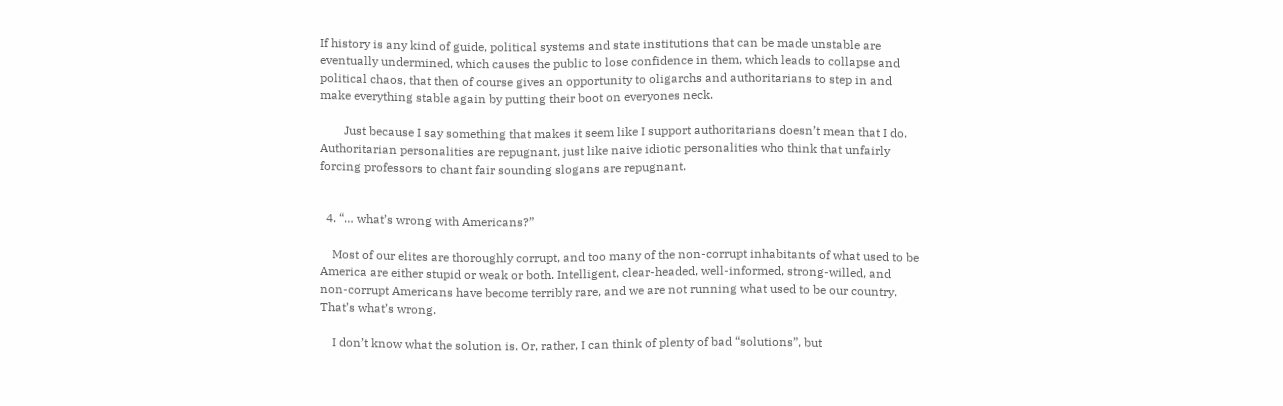If history is any kind of guide, political systems and state institutions that can be made unstable are eventually undermined, which causes the public to lose confidence in them, which leads to collapse and political chaos, that then of course gives an opportunity to oligarchs and authoritarians to step in and make everything stable again by putting their boot on everyones neck.

        Just because I say something that makes it seem like I support authoritarians doesn’t mean that I do. Authoritarian personalities are repugnant, just like naive idiotic personalities who think that unfairly forcing professors to chant fair sounding slogans are repugnant.


  4. “… what’s wrong with Americans?”

    Most of our elites are thoroughly corrupt, and too many of the non-corrupt inhabitants of what used to be America are either stupid or weak or both. Intelligent, clear-headed, well-informed, strong-willed, and non-corrupt Americans have become terribly rare, and we are not running what used to be our country. That’s what’s wrong.

    I don’t know what the solution is. Or, rather, I can think of plenty of bad “solutions”, but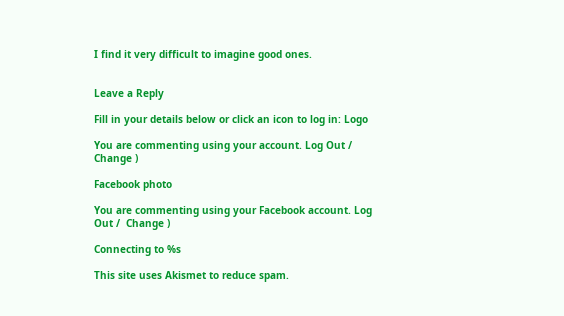I find it very difficult to imagine good ones.


Leave a Reply

Fill in your details below or click an icon to log in: Logo

You are commenting using your account. Log Out /  Change )

Facebook photo

You are commenting using your Facebook account. Log Out /  Change )

Connecting to %s

This site uses Akismet to reduce spam.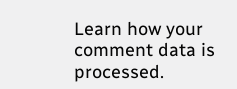Learn how your comment data is processed.